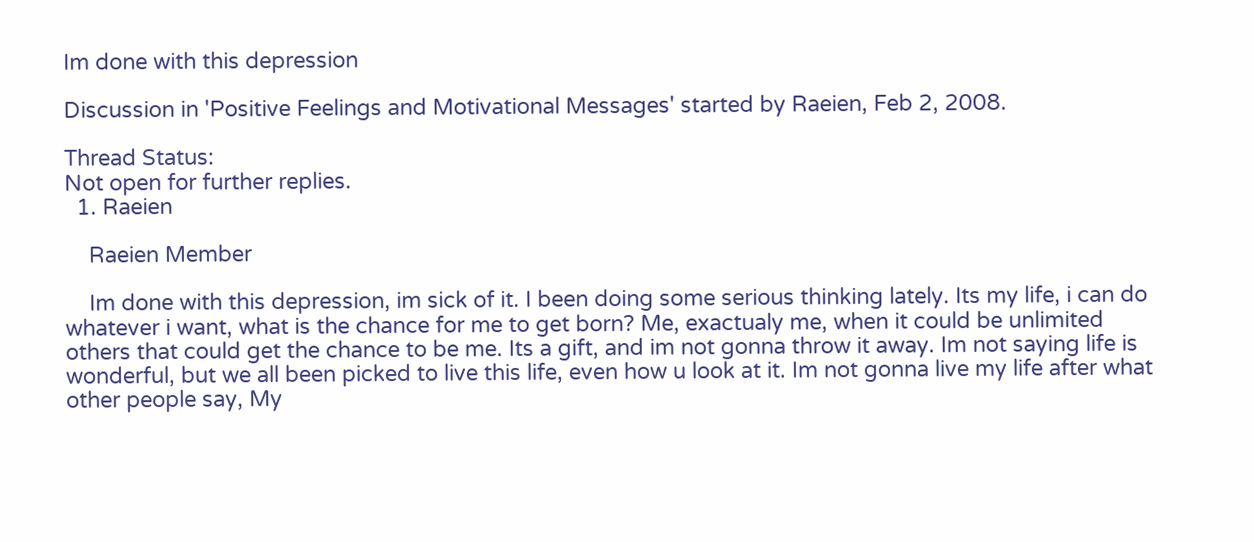Im done with this depression

Discussion in 'Positive Feelings and Motivational Messages' started by Raeien, Feb 2, 2008.

Thread Status:
Not open for further replies.
  1. Raeien

    Raeien Member

    Im done with this depression, im sick of it. I been doing some serious thinking lately. Its my life, i can do whatever i want, what is the chance for me to get born? Me, exactualy me, when it could be unlimited others that could get the chance to be me. Its a gift, and im not gonna throw it away. Im not saying life is wonderful, but we all been picked to live this life, even how u look at it. Im not gonna live my life after what other people say, My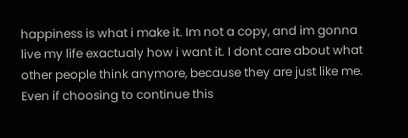happiness is what i make it. Im not a copy, and im gonna live my life exactualy how i want it. I dont care about what other people think anymore, because they are just like me. Even if choosing to continue this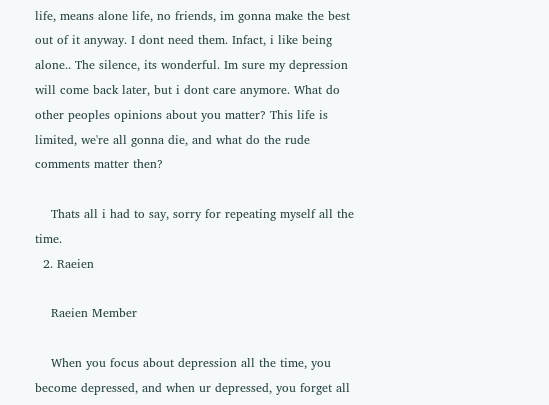life, means alone life, no friends, im gonna make the best out of it anyway. I dont need them. Infact, i like being alone.. The silence, its wonderful. Im sure my depression will come back later, but i dont care anymore. What do other peoples opinions about you matter? This life is limited, we're all gonna die, and what do the rude comments matter then?

    Thats all i had to say, sorry for repeating myself all the time.
  2. Raeien

    Raeien Member

    When you focus about depression all the time, you become depressed, and when ur depressed, you forget all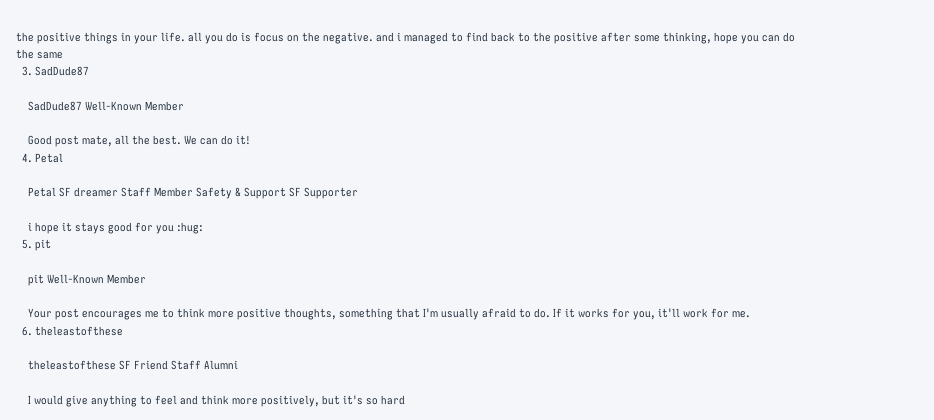the positive things in your life. all you do is focus on the negative. and i managed to find back to the positive after some thinking, hope you can do the same
  3. SadDude87

    SadDude87 Well-Known Member

    Good post mate, all the best. We can do it!
  4. Petal

    Petal SF dreamer Staff Member Safety & Support SF Supporter

    i hope it stays good for you :hug:
  5. pit

    pit Well-Known Member

    Your post encourages me to think more positive thoughts, something that I'm usually afraid to do. If it works for you, it'll work for me.
  6. theleastofthese

    theleastofthese SF Friend Staff Alumni

    I would give anything to feel and think more positively, but it's so hard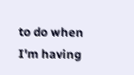to do when I'm having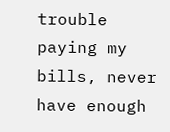trouble paying my bills, never have enough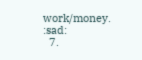work/money. :sad:
  7.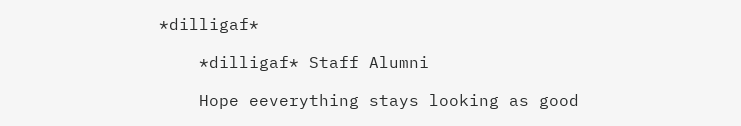*dilligaf*

    *dilligaf* Staff Alumni

    Hope eeverything stays looking as good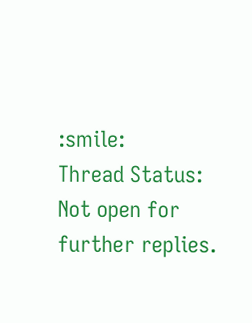:smile:
Thread Status:
Not open for further replies.